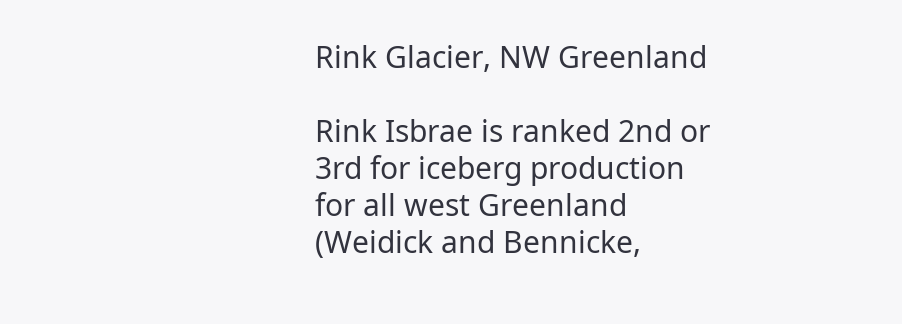Rink Glacier, NW Greenland

Rink Isbrae is ranked 2nd or 3rd for iceberg production for all west Greenland (Weidick and Bennicke,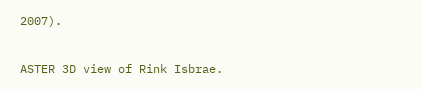2007).

ASTER 3D view of Rink Isbrae.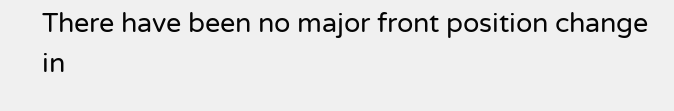There have been no major front position change in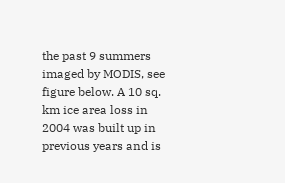the past 9 summers imaged by MODIS, see figure below. A 10 sq. km ice area loss in 2004 was built up in previous years and is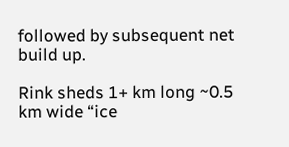followed by subsequent net build up.

Rink sheds 1+ km long ~0.5 km wide “ice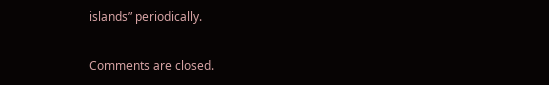islands” periodically.

Comments are closed.